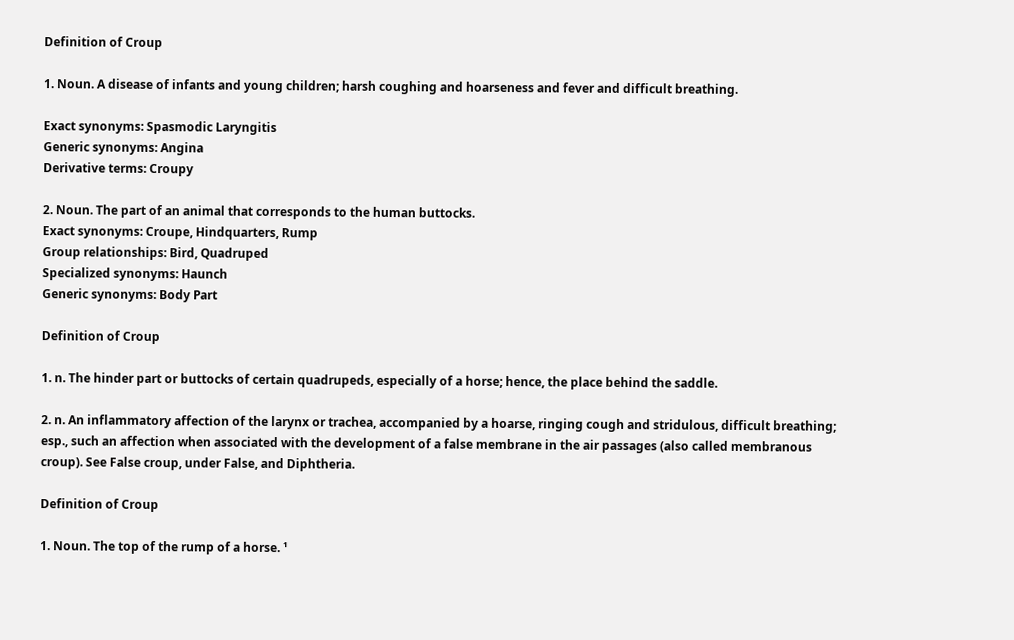Definition of Croup

1. Noun. A disease of infants and young children; harsh coughing and hoarseness and fever and difficult breathing.

Exact synonyms: Spasmodic Laryngitis
Generic synonyms: Angina
Derivative terms: Croupy

2. Noun. The part of an animal that corresponds to the human buttocks.
Exact synonyms: Croupe, Hindquarters, Rump
Group relationships: Bird, Quadruped
Specialized synonyms: Haunch
Generic synonyms: Body Part

Definition of Croup

1. n. The hinder part or buttocks of certain quadrupeds, especially of a horse; hence, the place behind the saddle.

2. n. An inflammatory affection of the larynx or trachea, accompanied by a hoarse, ringing cough and stridulous, difficult breathing; esp., such an affection when associated with the development of a false membrane in the air passages (also called membranous croup). See False croup, under False, and Diphtheria.

Definition of Croup

1. Noun. The top of the rump of a horse. ¹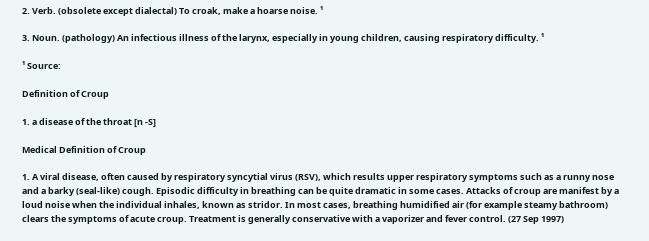2. Verb. (obsolete except dialectal) To croak, make a hoarse noise. ¹

3. Noun. (pathology) An infectious illness of the larynx, especially in young children, causing respiratory difficulty. ¹

¹ Source:

Definition of Croup

1. a disease of the throat [n -S]

Medical Definition of Croup

1. A viral disease, often caused by respiratory syncytial virus (RSV), which results upper respiratory symptoms such as a runny nose and a barky (seal-like) cough. Episodic difficulty in breathing can be quite dramatic in some cases. Attacks of croup are manifest by a loud noise when the individual inhales, known as stridor. In most cases, breathing humidified air (for example steamy bathroom) clears the symptoms of acute croup. Treatment is generally conservative with a vaporizer and fever control. (27 Sep 1997)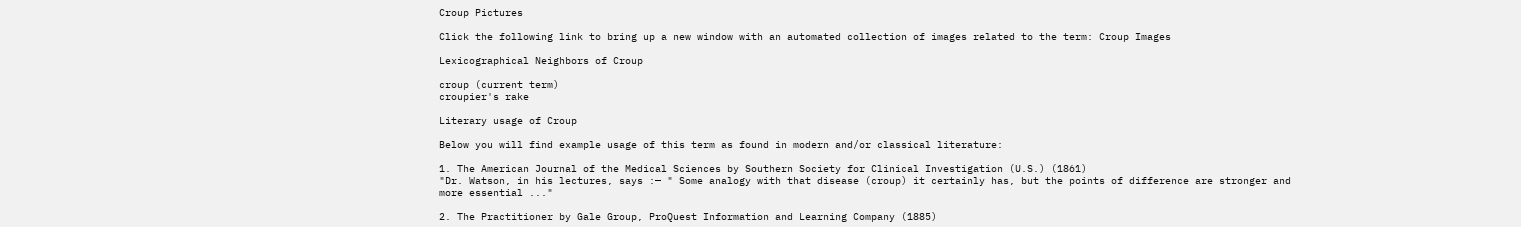Croup Pictures

Click the following link to bring up a new window with an automated collection of images related to the term: Croup Images

Lexicographical Neighbors of Croup

croup (current term)
croupier's rake

Literary usage of Croup

Below you will find example usage of this term as found in modern and/or classical literature:

1. The American Journal of the Medical Sciences by Southern Society for Clinical Investigation (U.S.) (1861)
"Dr. Watson, in his lectures, says :— " Some analogy with that disease (croup) it certainly has, but the points of difference are stronger and more essential ..."

2. The Practitioner by Gale Group, ProQuest Information and Learning Company (1885)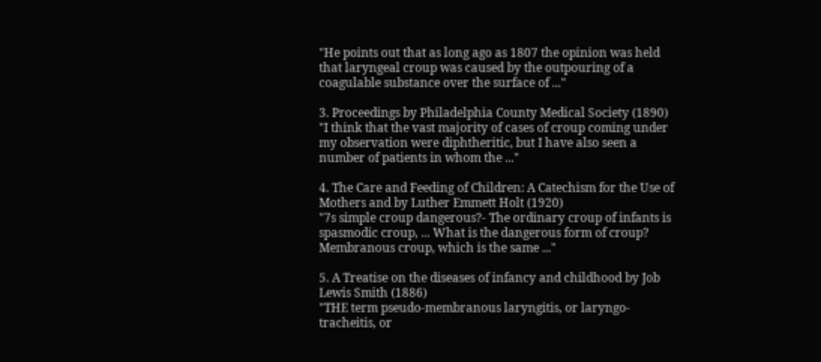"He points out that as long ago as 1807 the opinion was held that laryngeal croup was caused by the outpouring of a coagulable substance over the surface of ..."

3. Proceedings by Philadelphia County Medical Society (1890)
"I think that the vast majority of cases of croup coming under my observation were diphtheritic, but I have also seen a number of patients in whom the ..."

4. The Care and Feeding of Children: A Catechism for the Use of Mothers and by Luther Emmett Holt (1920)
"7s simple croup dangerous?- The ordinary croup of infants is spasmodic croup, ... What is the dangerous form of croup? Membranous croup, which is the same ..."

5. A Treatise on the diseases of infancy and childhood by Job Lewis Smith (1886)
"THE term pseudo-membranous laryngitis, or laryngo-tracheitis, or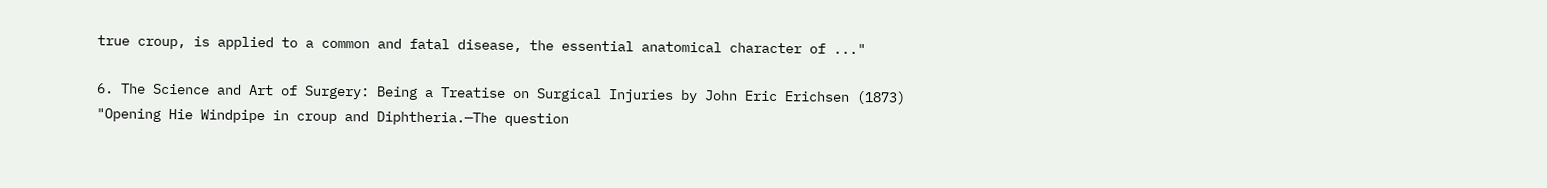true croup, is applied to a common and fatal disease, the essential anatomical character of ..."

6. The Science and Art of Surgery: Being a Treatise on Surgical Injuries by John Eric Erichsen (1873)
"Opening Hie Windpipe in croup and Diphtheria.—The question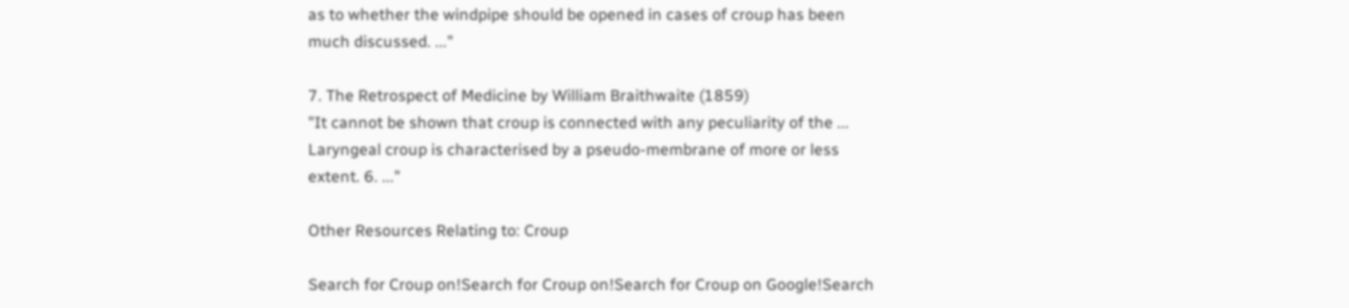as to whether the windpipe should be opened in cases of croup has been much discussed. ..."

7. The Retrospect of Medicine by William Braithwaite (1859)
"It cannot be shown that croup is connected with any peculiarity of the ... Laryngeal croup is characterised by a pseudo-membrane of more or less extent. 6. ..."

Other Resources Relating to: Croup

Search for Croup on!Search for Croup on!Search for Croup on Google!Search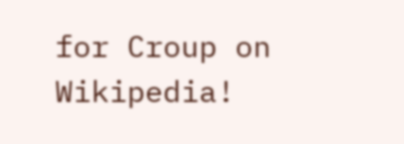for Croup on Wikipedia!